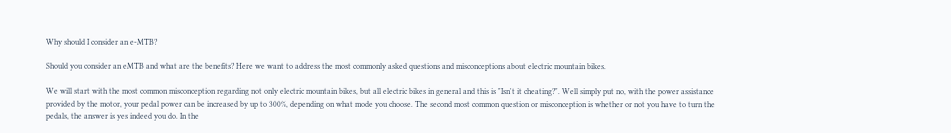Why should I consider an e-MTB?

Should you consider an eMTB and what are the benefits? Here we want to address the most commonly asked questions and misconceptions about electric mountain bikes.

We will start with the most common misconception regarding not only electric mountain bikes, but all electric bikes in general and this is "Isn't it cheating?". Well simply put no, with the power assistance provided by the motor, your pedal power can be increased by up to 300%, depending on what mode you choose. The second most common question or misconception is whether or not you have to turn the pedals, the answer is yes indeed you do. In the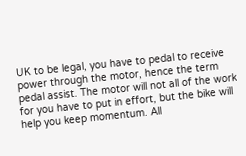UK to be legal, you have to pedal to receive power through the motor, hence the term pedal assist. The motor will not all of the work for you have to put in effort, but the bike will help you keep momentum. All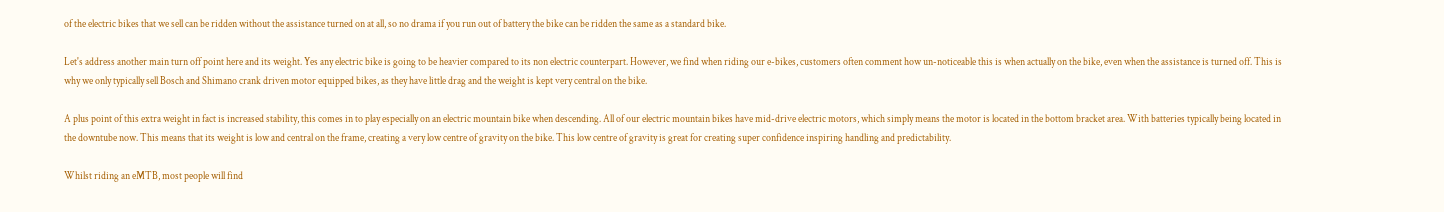of the electric bikes that we sell can be ridden without the assistance turned on at all, so no drama if you run out of battery the bike can be ridden the same as a standard bike.

Let's address another main turn off point here and its weight. Yes any electric bike is going to be heavier compared to its non electric counterpart. However, we find when riding our e-bikes, customers often comment how un-noticeable this is when actually on the bike, even when the assistance is turned off. This is why we only typically sell Bosch and Shimano crank driven motor equipped bikes, as they have little drag and the weight is kept very central on the bike.

A plus point of this extra weight in fact is increased stability, this comes in to play especially on an electric mountain bike when descending. All of our electric mountain bikes have mid-drive electric motors, which simply means the motor is located in the bottom bracket area. With batteries typically being located in the downtube now. This means that its weight is low and central on the frame, creating a very low centre of gravity on the bike. This low centre of gravity is great for creating super confidence inspiring handling and predictability.

Whilst riding an eMTB, most people will find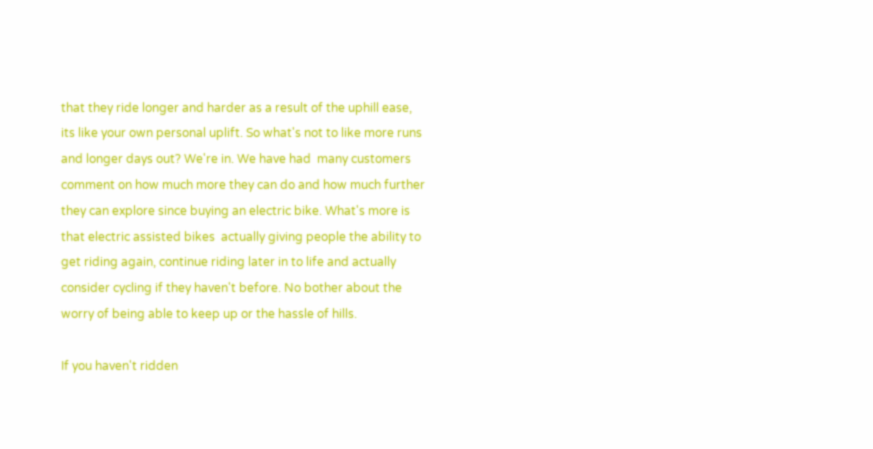that they ride longer and harder as a result of the uphill ease, its like your own personal uplift. So what's not to like more runs and longer days out? We're in. We have had  many customers comment on how much more they can do and how much further they can explore since buying an electric bike. What's more is that electric assisted bikes  actually giving people the ability to get riding again, continue riding later in to life and actually consider cycling if they haven't before. No bother about the worry of being able to keep up or the hassle of hills.

If you haven't ridden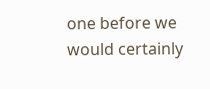one before we would certainly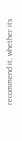recommend it, whether its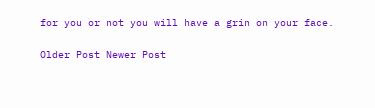for you or not you will have a grin on your face.

Older Post Newer Post